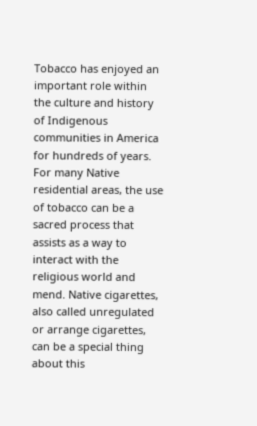Tobacco has enjoyed an important role within the culture and history of Indigenous communities in America for hundreds of years. For many Native residential areas, the use of tobacco can be a sacred process that assists as a way to interact with the religious world and mend. Native cigarettes, also called unregulated or arrange cigarettes, can be a special thing about this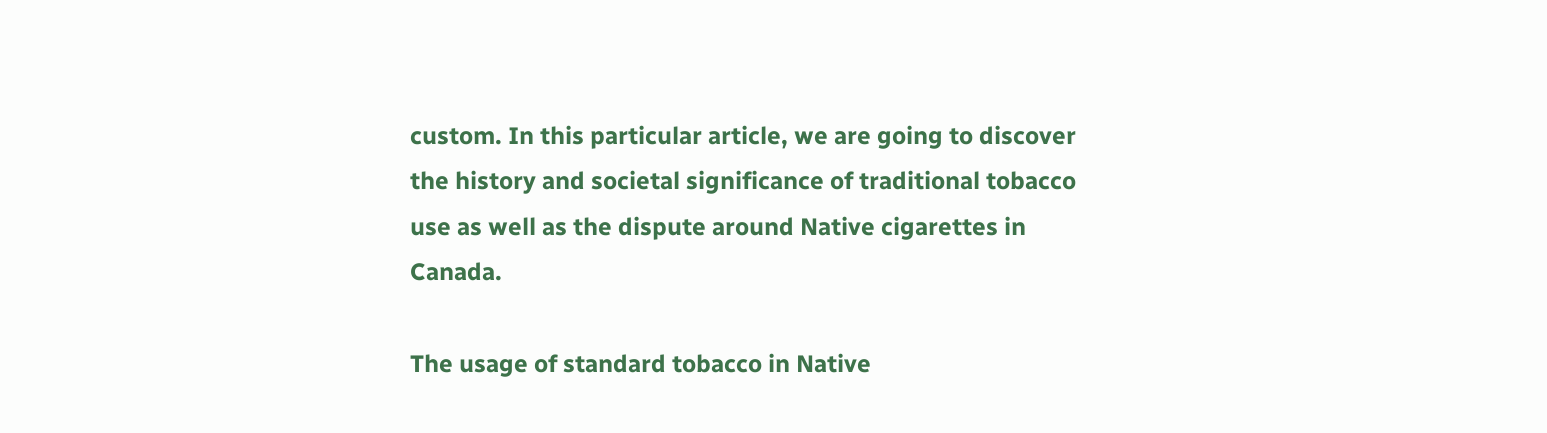custom. In this particular article, we are going to discover the history and societal significance of traditional tobacco use as well as the dispute around Native cigarettes in Canada.

The usage of standard tobacco in Native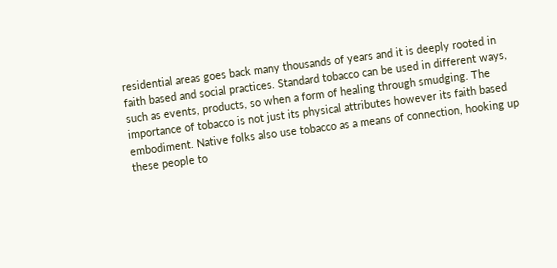residential areas goes back many thousands of years and it is deeply rooted in faith based and social practices. Standard tobacco can be used in different ways, such as events, products, so when a form of healing through smudging. The importance of tobacco is not just its physical attributes however its faith based embodiment. Native folks also use tobacco as a means of connection, hooking up these people to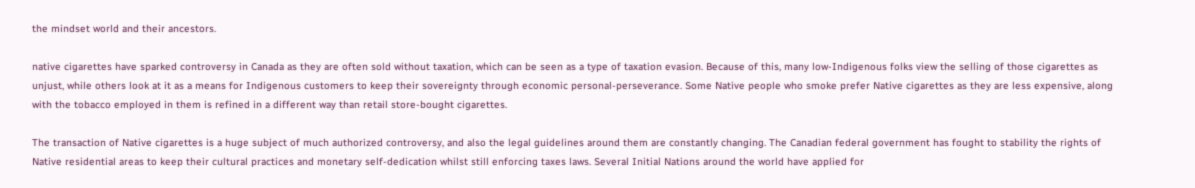the mindset world and their ancestors.

native cigarettes have sparked controversy in Canada as they are often sold without taxation, which can be seen as a type of taxation evasion. Because of this, many low-Indigenous folks view the selling of those cigarettes as unjust, while others look at it as a means for Indigenous customers to keep their sovereignty through economic personal-perseverance. Some Native people who smoke prefer Native cigarettes as they are less expensive, along with the tobacco employed in them is refined in a different way than retail store-bought cigarettes.

The transaction of Native cigarettes is a huge subject of much authorized controversy, and also the legal guidelines around them are constantly changing. The Canadian federal government has fought to stability the rights of Native residential areas to keep their cultural practices and monetary self-dedication whilst still enforcing taxes laws. Several Initial Nations around the world have applied for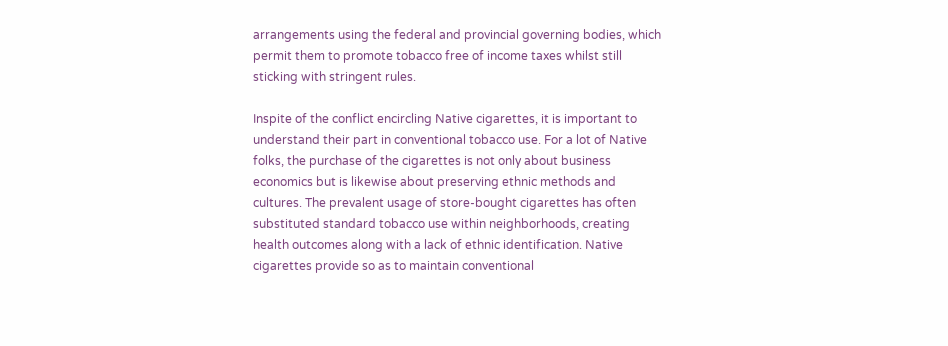arrangements using the federal and provincial governing bodies, which permit them to promote tobacco free of income taxes whilst still sticking with stringent rules.

Inspite of the conflict encircling Native cigarettes, it is important to understand their part in conventional tobacco use. For a lot of Native folks, the purchase of the cigarettes is not only about business economics but is likewise about preserving ethnic methods and cultures. The prevalent usage of store-bought cigarettes has often substituted standard tobacco use within neighborhoods, creating health outcomes along with a lack of ethnic identification. Native cigarettes provide so as to maintain conventional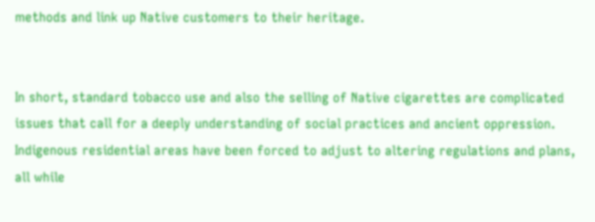methods and link up Native customers to their heritage.


In short, standard tobacco use and also the selling of Native cigarettes are complicated issues that call for a deeply understanding of social practices and ancient oppression. Indigenous residential areas have been forced to adjust to altering regulations and plans, all while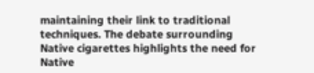maintaining their link to traditional techniques. The debate surrounding Native cigarettes highlights the need for Native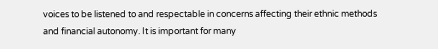voices to be listened to and respectable in concerns affecting their ethnic methods and financial autonomy. It is important for many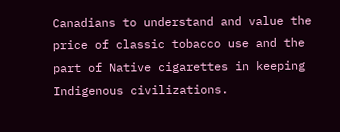Canadians to understand and value the price of classic tobacco use and the part of Native cigarettes in keeping Indigenous civilizations.